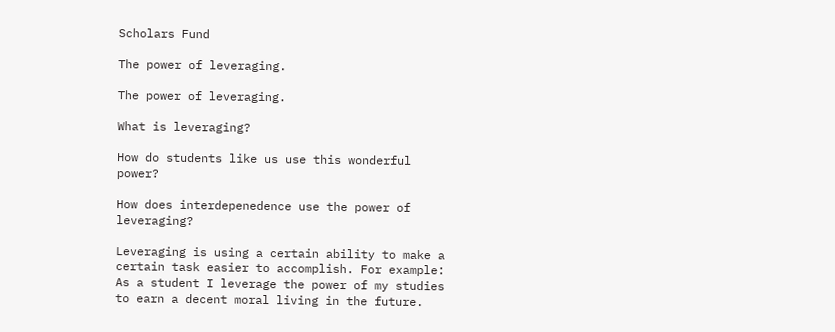Scholars Fund

The power of leveraging.

The power of leveraging.

What is leveraging?

How do students like us use this wonderful power?

How does interdepenedence use the power of leveraging?

Leveraging is using a certain ability to make a certain task easier to accomplish. For example: As a student I leverage the power of my studies to earn a decent moral living in the future.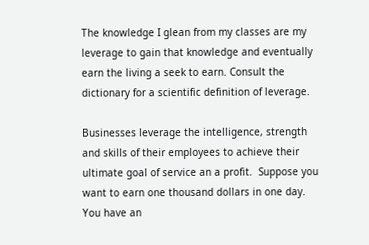The knowledge I glean from my classes are my leverage to gain that knowledge and eventually earn the living a seek to earn. Consult the dictionary for a scientific definition of leverage.

Businesses leverage the intelligence, strength and skills of their employees to achieve their ultimate goal of service an a profit.  Suppose you want to earn one thousand dollars in one day. You have an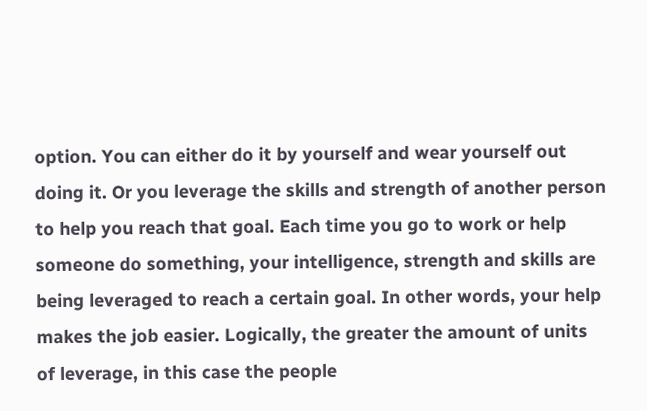option. You can either do it by yourself and wear yourself out doing it. Or you leverage the skills and strength of another person to help you reach that goal. Each time you go to work or help someone do something, your intelligence, strength and skills are being leveraged to reach a certain goal. In other words, your help makes the job easier. Logically, the greater the amount of units of leverage, in this case the people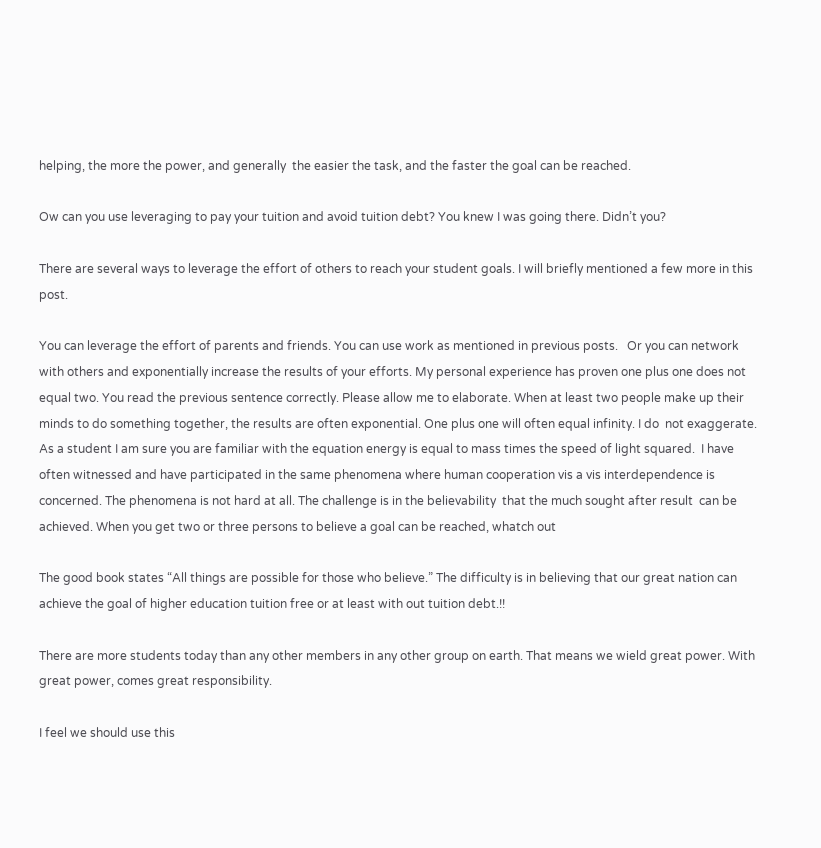helping, the more the power, and generally  the easier the task, and the faster the goal can be reached.

Ow can you use leveraging to pay your tuition and avoid tuition debt? You knew I was going there. Didn’t you?

There are several ways to leverage the effort of others to reach your student goals. I will briefly mentioned a few more in this post.

You can leverage the effort of parents and friends. You can use work as mentioned in previous posts.   Or you can network with others and exponentially increase the results of your efforts. My personal experience has proven one plus one does not equal two. You read the previous sentence correctly. Please allow me to elaborate. When at least two people make up their minds to do something together, the results are often exponential. One plus one will often equal infinity. I do  not exaggerate. As a student I am sure you are familiar with the equation energy is equal to mass times the speed of light squared.  I have often witnessed and have participated in the same phenomena where human cooperation vis a vis interdependence is concerned. The phenomena is not hard at all. The challenge is in the believability  that the much sought after result  can be achieved. When you get two or three persons to believe a goal can be reached, whatch out

The good book states “All things are possible for those who believe.” The difficulty is in believing that our great nation can achieve the goal of higher education tuition free or at least with out tuition debt.!!

There are more students today than any other members in any other group on earth. That means we wield great power. With great power, comes great responsibility.

I feel we should use this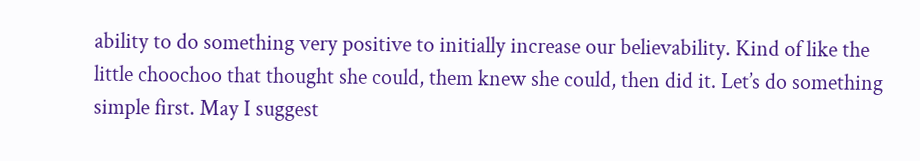ability to do something very positive to initially increase our believability. Kind of like the little choochoo that thought she could, them knew she could, then did it. Let’s do something simple first. May I suggest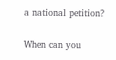a national petition?

When can you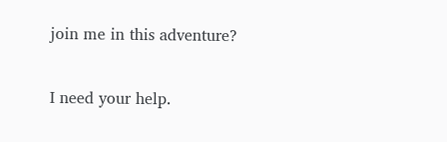join me in this adventure?

I need your help.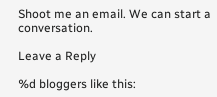Shoot me an email. We can start a conversation.

Leave a Reply

%d bloggers like this: